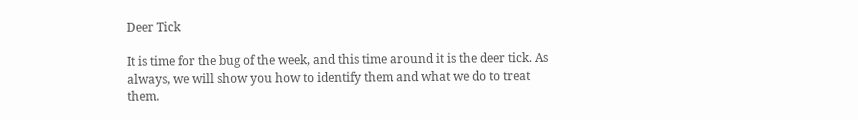Deer Tick

It is time for the bug of the week, and this time around it is the deer tick. As always, we will show you how to identify them and what we do to treat them.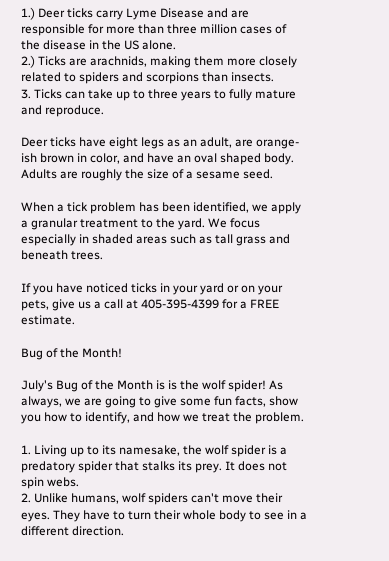1.) Deer ticks carry Lyme Disease and are responsible for more than three million cases of the disease in the US alone.
2.) Ticks are arachnids, making them more closely related to spiders and scorpions than insects.
3. Ticks can take up to three years to fully mature and reproduce.

Deer ticks have eight legs as an adult, are orange-ish brown in color, and have an oval shaped body. Adults are roughly the size of a sesame seed.

When a tick problem has been identified, we apply a granular treatment to the yard. We focus especially in shaded areas such as tall grass and beneath trees.

If you have noticed ticks in your yard or on your pets, give us a call at 405-395-4399 for a FREE estimate.

Bug of the Month!

July's Bug of the Month is is the wolf spider! As always, we are going to give some fun facts, show you how to identify, and how we treat the problem.

1. Living up to its namesake, the wolf spider is a predatory spider that stalks its prey. It does not spin webs.
2. Unlike humans, wolf spiders can't move their eyes. They have to turn their whole body to see in a different direction.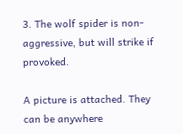3. The wolf spider is non-aggressive, but will strike if provoked.

A picture is attached. They can be anywhere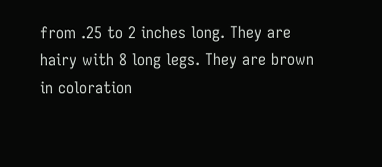from .25 to 2 inches long. They are hairy with 8 long legs. They are brown in coloration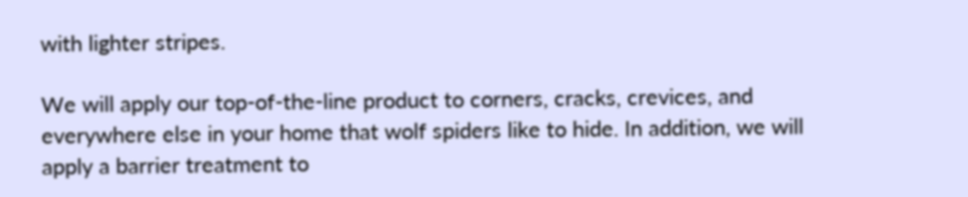with lighter stripes.

We will apply our top-of-the-line product to corners, cracks, crevices, and everywhere else in your home that wolf spiders like to hide. In addition, we will apply a barrier treatment to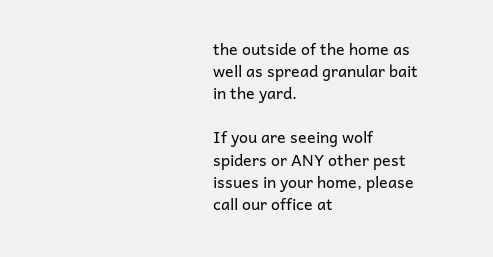the outside of the home as well as spread granular bait in the yard.

If you are seeing wolf spiders or ANY other pest issues in your home, please call our office at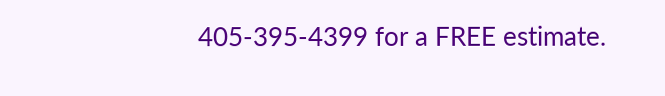405-395-4399 for a FREE estimate.